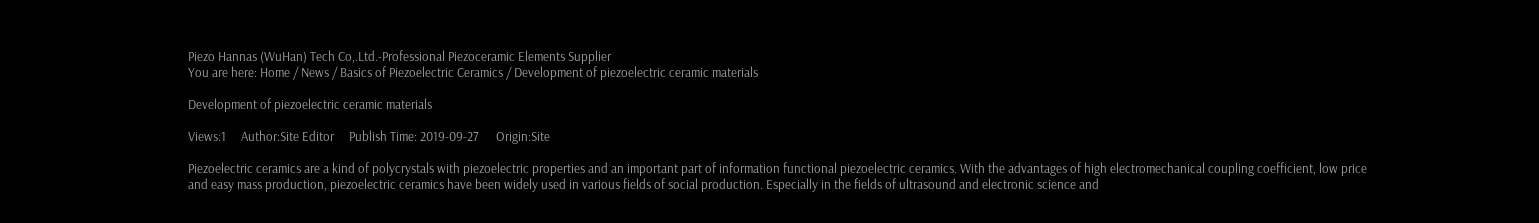Piezo Hannas (WuHan) Tech Co,.Ltd.-Professional Piezoceramic Elements Supplier
You are here: Home / News / Basics of Piezoelectric Ceramics / Development of piezoelectric ceramic materials

Development of piezoelectric ceramic materials

Views:1     Author:Site Editor     Publish Time: 2019-09-27      Origin:Site

Piezoelectric ceramics are a kind of polycrystals with piezoelectric properties and an important part of information functional piezoelectric ceramics. With the advantages of high electromechanical coupling coefficient, low price and easy mass production, piezoelectric ceramics have been widely used in various fields of social production. Especially in the fields of ultrasound and electronic science and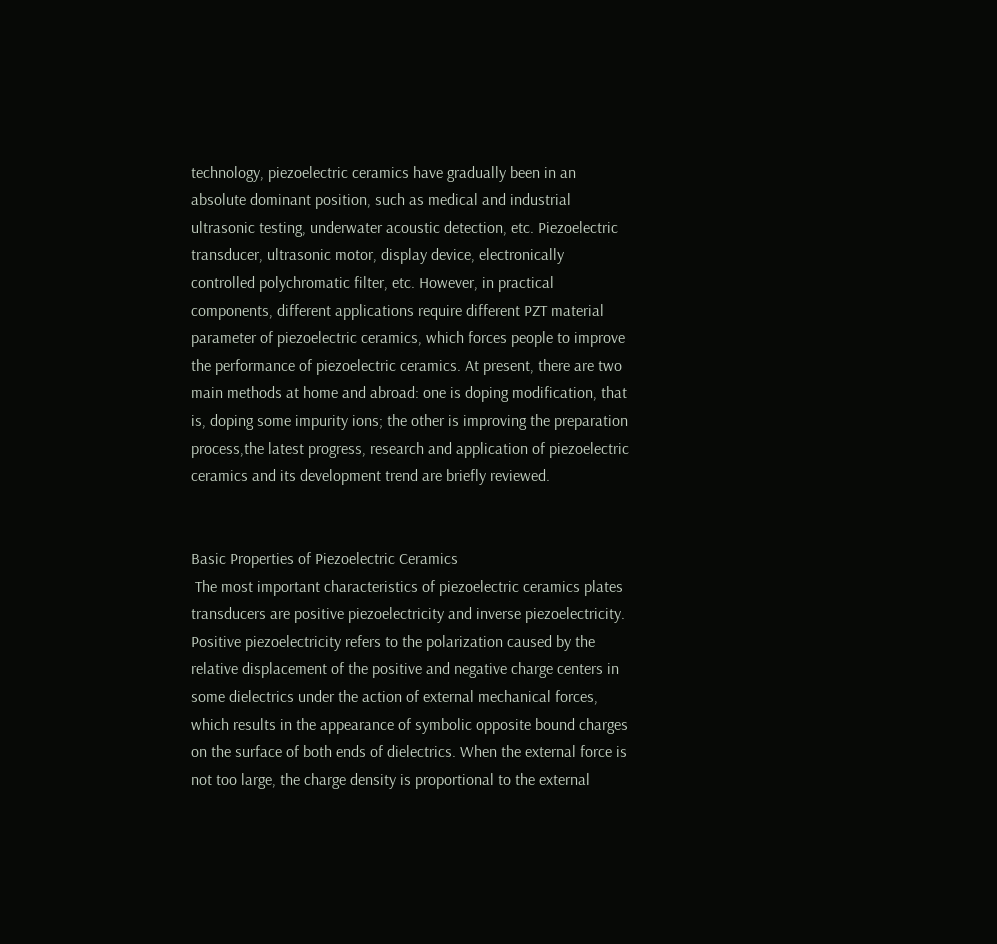technology, piezoelectric ceramics have gradually been in an absolute dominant position, such as medical and industrial ultrasonic testing, underwater acoustic detection, etc. Piezoelectric transducer, ultrasonic motor, display device, electronically controlled polychromatic filter, etc. However, in practical components, different applications require different PZT material parameter of piezoelectric ceramics, which forces people to improve the performance of piezoelectric ceramics. At present, there are two main methods at home and abroad: one is doping modification, that is, doping some impurity ions; the other is improving the preparation process,the latest progress, research and application of piezoelectric ceramics and its development trend are briefly reviewed.


Basic Properties of Piezoelectric Ceramics
 The most important characteristics of piezoelectric ceramics plates transducers are positive piezoelectricity and inverse piezoelectricity. Positive piezoelectricity refers to the polarization caused by the relative displacement of the positive and negative charge centers in some dielectrics under the action of external mechanical forces, which results in the appearance of symbolic opposite bound charges on the surface of both ends of dielectrics. When the external force is not too large, the charge density is proportional to the external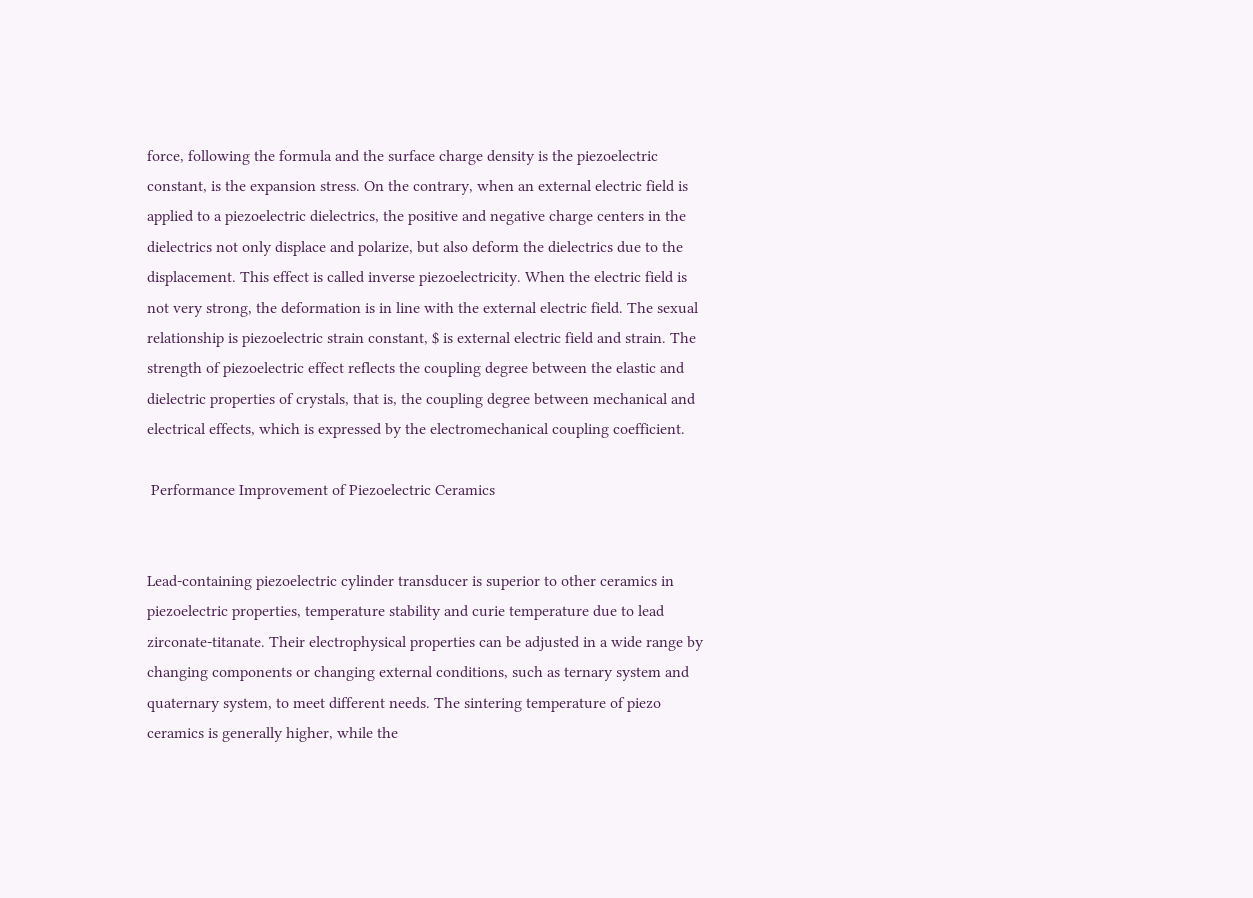force, following the formula and the surface charge density is the piezoelectric constant, is the expansion stress. On the contrary, when an external electric field is applied to a piezoelectric dielectrics, the positive and negative charge centers in the dielectrics not only displace and polarize, but also deform the dielectrics due to the displacement. This effect is called inverse piezoelectricity. When the electric field is not very strong, the deformation is in line with the external electric field. The sexual relationship is piezoelectric strain constant, $ is external electric field and strain. The strength of piezoelectric effect reflects the coupling degree between the elastic and dielectric properties of crystals, that is, the coupling degree between mechanical and electrical effects, which is expressed by the electromechanical coupling coefficient.

 Performance Improvement of Piezoelectric Ceramics


Lead-containing piezoelectric cylinder transducer is superior to other ceramics in piezoelectric properties, temperature stability and curie temperature due to lead zirconate-titanate. Their electrophysical properties can be adjusted in a wide range by changing components or changing external conditions, such as ternary system and quaternary system, to meet different needs. The sintering temperature of piezo ceramics is generally higher, while the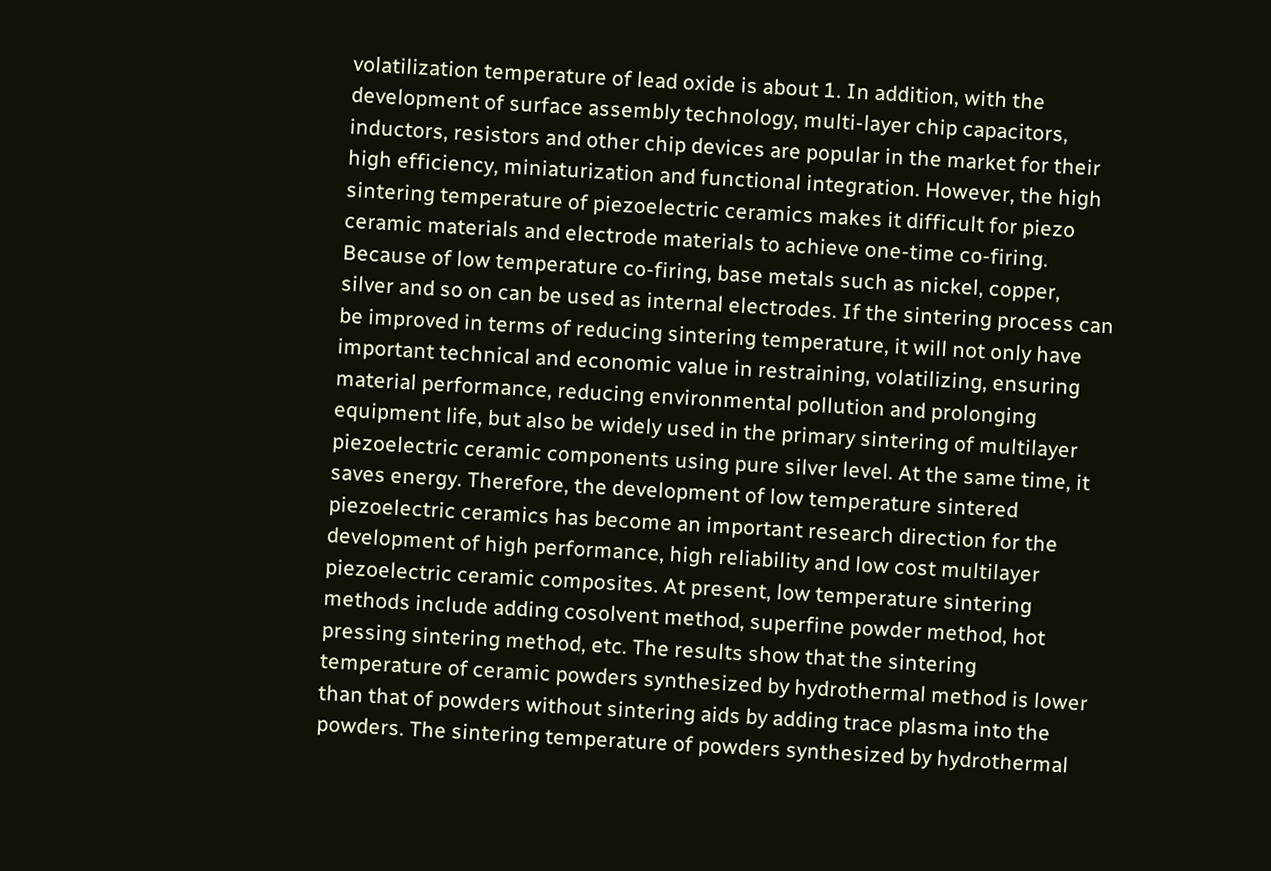volatilization temperature of lead oxide is about 1. In addition, with the development of surface assembly technology, multi-layer chip capacitors, inductors, resistors and other chip devices are popular in the market for their high efficiency, miniaturization and functional integration. However, the high sintering temperature of piezoelectric ceramics makes it difficult for piezo ceramic materials and electrode materials to achieve one-time co-firing. Because of low temperature co-firing, base metals such as nickel, copper, silver and so on can be used as internal electrodes. If the sintering process can be improved in terms of reducing sintering temperature, it will not only have important technical and economic value in restraining, volatilizing, ensuring material performance, reducing environmental pollution and prolonging equipment life, but also be widely used in the primary sintering of multilayer piezoelectric ceramic components using pure silver level. At the same time, it saves energy. Therefore, the development of low temperature sintered piezoelectric ceramics has become an important research direction for the development of high performance, high reliability and low cost multilayer piezoelectric ceramic composites. At present, low temperature sintering methods include adding cosolvent method, superfine powder method, hot pressing sintering method, etc. The results show that the sintering temperature of ceramic powders synthesized by hydrothermal method is lower than that of powders without sintering aids by adding trace plasma into the powders. The sintering temperature of powders synthesized by hydrothermal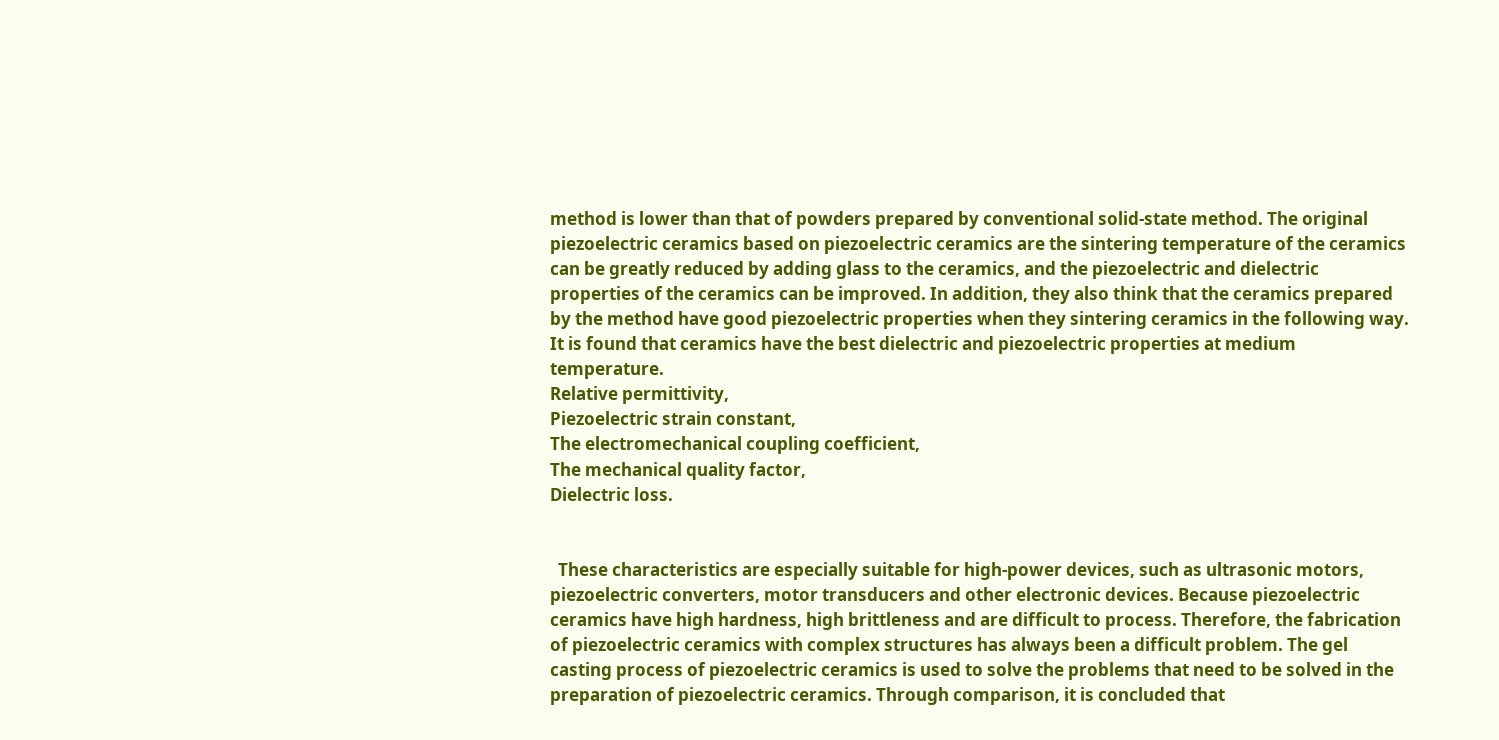method is lower than that of powders prepared by conventional solid-state method. The original piezoelectric ceramics based on piezoelectric ceramics are the sintering temperature of the ceramics can be greatly reduced by adding glass to the ceramics, and the piezoelectric and dielectric properties of the ceramics can be improved. In addition, they also think that the ceramics prepared by the method have good piezoelectric properties when they sintering ceramics in the following way. It is found that ceramics have the best dielectric and piezoelectric properties at medium temperature.
Relative permittivity,
Piezoelectric strain constant,
The electromechanical coupling coefficient,
The mechanical quality factor,
Dielectric loss.


  These characteristics are especially suitable for high-power devices, such as ultrasonic motors, piezoelectric converters, motor transducers and other electronic devices. Because piezoelectric ceramics have high hardness, high brittleness and are difficult to process. Therefore, the fabrication of piezoelectric ceramics with complex structures has always been a difficult problem. The gel casting process of piezoelectric ceramics is used to solve the problems that need to be solved in the preparation of piezoelectric ceramics. Through comparison, it is concluded that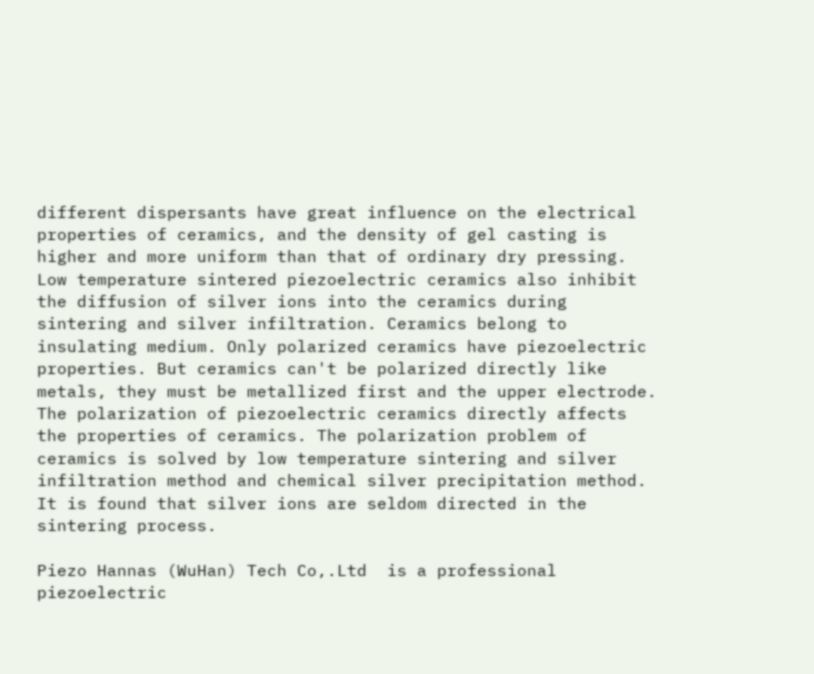different dispersants have great influence on the electrical properties of ceramics, and the density of gel casting is higher and more uniform than that of ordinary dry pressing. Low temperature sintered piezoelectric ceramics also inhibit the diffusion of silver ions into the ceramics during sintering and silver infiltration. Ceramics belong to insulating medium. Only polarized ceramics have piezoelectric properties. But ceramics can't be polarized directly like metals, they must be metallized first and the upper electrode. The polarization of piezoelectric ceramics directly affects the properties of ceramics. The polarization problem of ceramics is solved by low temperature sintering and silver infiltration method and chemical silver precipitation method. It is found that silver ions are seldom directed in the sintering process.

Piezo Hannas (WuHan) Tech Co,.Ltd  is a professional piezoelectric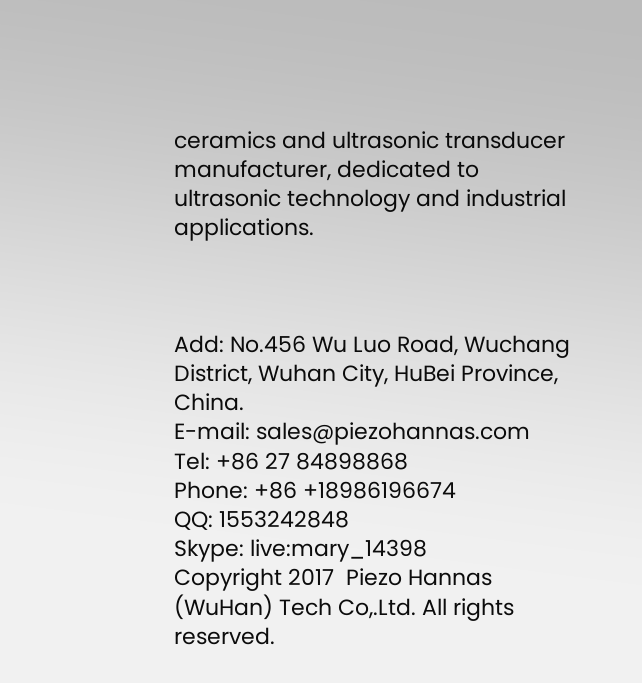ceramics and ultrasonic transducer manufacturer, dedicated to ultrasonic technology and industrial applications.



Add: No.456 Wu Luo Road, Wuchang District, Wuhan City, HuBei Province, China.
E-mail: sales@piezohannas.com
Tel: +86 27 84898868
Phone: +86 +18986196674
QQ: 1553242848
Skype: live:mary_14398
Copyright 2017  Piezo Hannas (WuHan) Tech Co,.Ltd. All rights reserved.